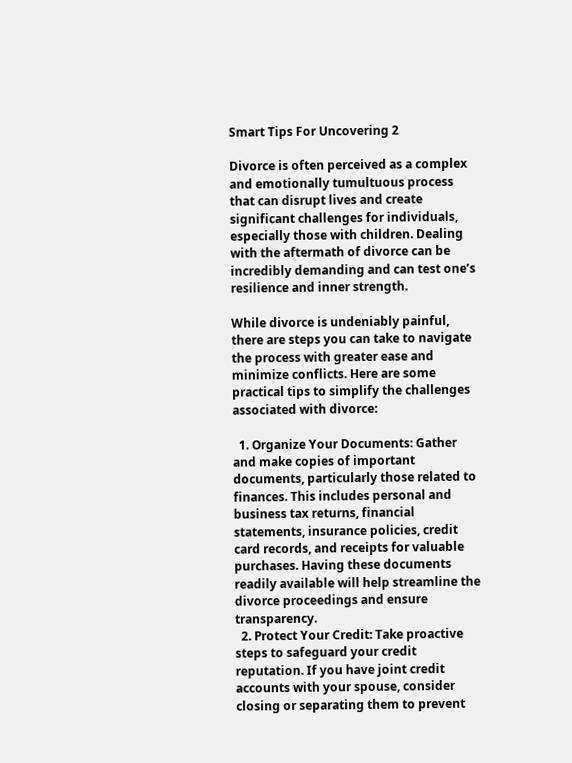Smart Tips For Uncovering 2

Divorce is often perceived as a complex and emotionally tumultuous process that can disrupt lives and create significant challenges for individuals, especially those with children. Dealing with the aftermath of divorce can be incredibly demanding and can test one’s resilience and inner strength.

While divorce is undeniably painful, there are steps you can take to navigate the process with greater ease and minimize conflicts. Here are some practical tips to simplify the challenges associated with divorce:

  1. Organize Your Documents: Gather and make copies of important documents, particularly those related to finances. This includes personal and business tax returns, financial statements, insurance policies, credit card records, and receipts for valuable purchases. Having these documents readily available will help streamline the divorce proceedings and ensure transparency.
  2. Protect Your Credit: Take proactive steps to safeguard your credit reputation. If you have joint credit accounts with your spouse, consider closing or separating them to prevent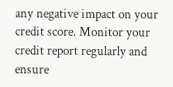any negative impact on your credit score. Monitor your credit report regularly and ensure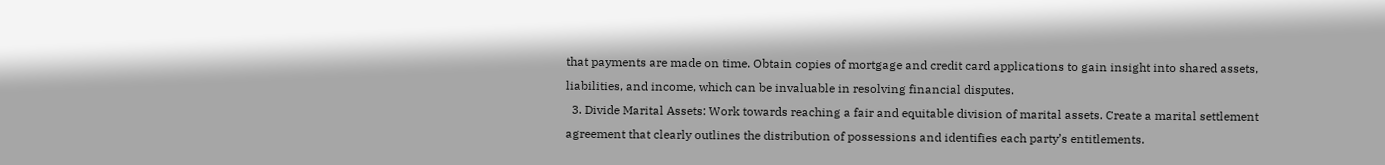that payments are made on time. Obtain copies of mortgage and credit card applications to gain insight into shared assets, liabilities, and income, which can be invaluable in resolving financial disputes.
  3. Divide Marital Assets: Work towards reaching a fair and equitable division of marital assets. Create a marital settlement agreement that clearly outlines the distribution of possessions and identifies each party’s entitlements.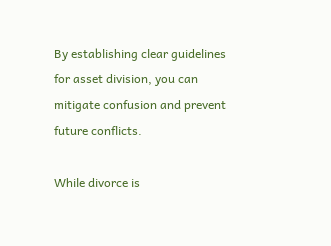By establishing clear guidelines for asset division, you can mitigate confusion and prevent future conflicts.

While divorce is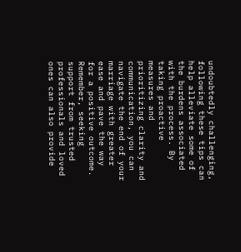undoubtedly challenging, following these tips can help alleviate some of the burdens associated with the process. By taking proactive measures and prioritizing clarity and communication, you can navigate the end of your marriage with greater ease and pave the way for a positive outcome. Remember, seeking support from trusted professionals and loved ones can also provide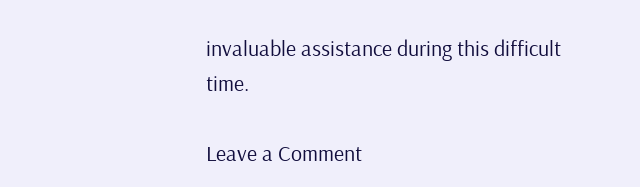invaluable assistance during this difficult time.

Leave a Comment